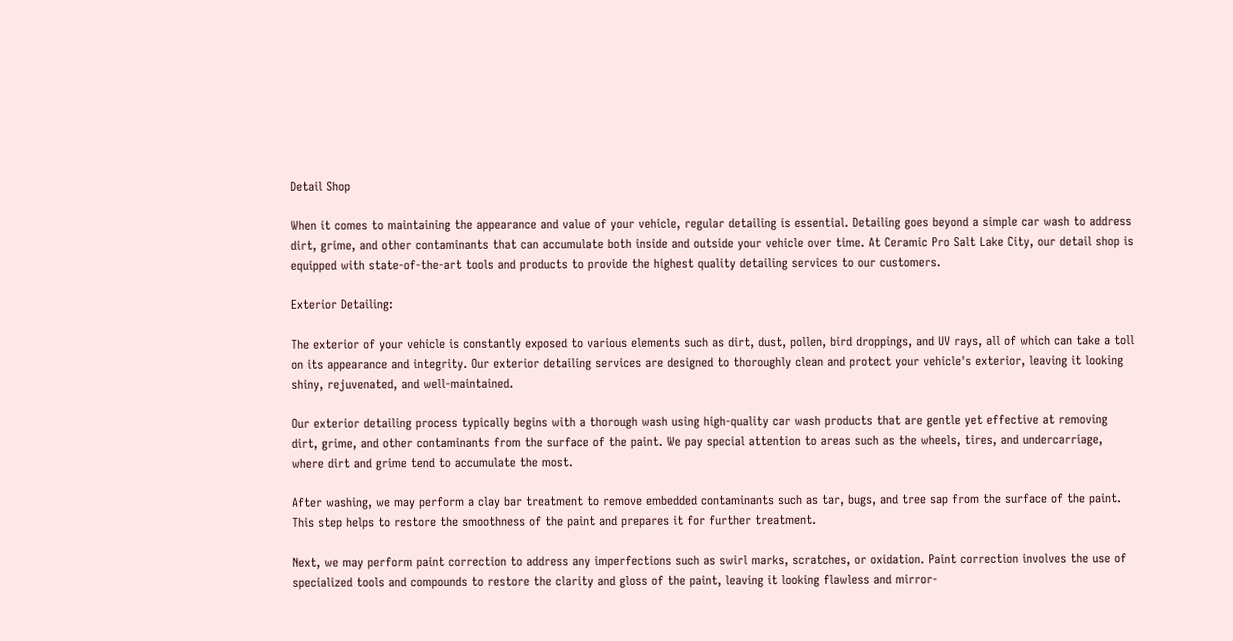Detail Shop

When it comes to maintaining the appearance and value of your vehicle, regular detailing is essential. Detailing goes beyond a simple car wash to address dirt, grime, and other contaminants that can accumulate both inside and outside your vehicle over time. At Ceramic Pro Salt Lake City, our detail shop is equipped with state-of-the-art tools and products to provide the highest quality detailing services to our customers.

Exterior Detailing:

The exterior of your vehicle is constantly exposed to various elements such as dirt, dust, pollen, bird droppings, and UV rays, all of which can take a toll on its appearance and integrity. Our exterior detailing services are designed to thoroughly clean and protect your vehicle's exterior, leaving it looking shiny, rejuvenated, and well-maintained.

Our exterior detailing process typically begins with a thorough wash using high-quality car wash products that are gentle yet effective at removing dirt, grime, and other contaminants from the surface of the paint. We pay special attention to areas such as the wheels, tires, and undercarriage, where dirt and grime tend to accumulate the most.

After washing, we may perform a clay bar treatment to remove embedded contaminants such as tar, bugs, and tree sap from the surface of the paint. This step helps to restore the smoothness of the paint and prepares it for further treatment.

Next, we may perform paint correction to address any imperfections such as swirl marks, scratches, or oxidation. Paint correction involves the use of specialized tools and compounds to restore the clarity and gloss of the paint, leaving it looking flawless and mirror-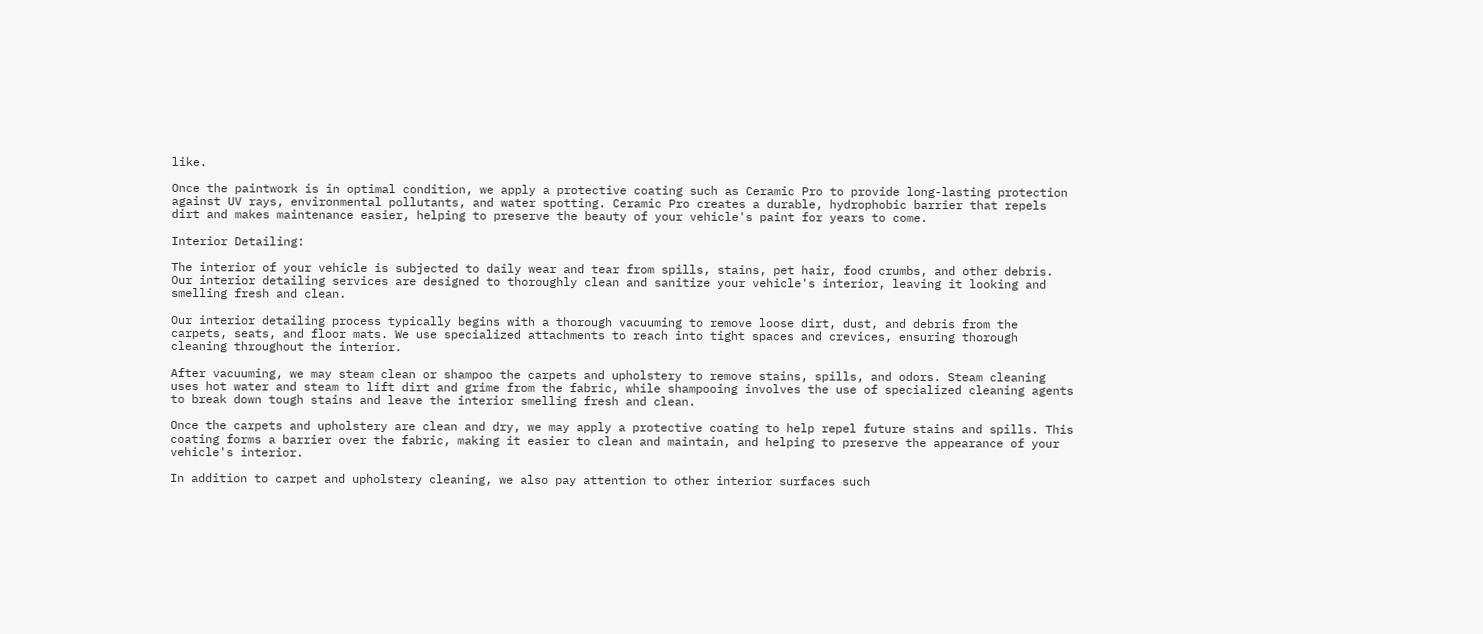like.

Once the paintwork is in optimal condition, we apply a protective coating such as Ceramic Pro to provide long-lasting protection against UV rays, environmental pollutants, and water spotting. Ceramic Pro creates a durable, hydrophobic barrier that repels dirt and makes maintenance easier, helping to preserve the beauty of your vehicle's paint for years to come.

Interior Detailing:

The interior of your vehicle is subjected to daily wear and tear from spills, stains, pet hair, food crumbs, and other debris. Our interior detailing services are designed to thoroughly clean and sanitize your vehicle's interior, leaving it looking and smelling fresh and clean.

Our interior detailing process typically begins with a thorough vacuuming to remove loose dirt, dust, and debris from the carpets, seats, and floor mats. We use specialized attachments to reach into tight spaces and crevices, ensuring thorough cleaning throughout the interior.

After vacuuming, we may steam clean or shampoo the carpets and upholstery to remove stains, spills, and odors. Steam cleaning uses hot water and steam to lift dirt and grime from the fabric, while shampooing involves the use of specialized cleaning agents to break down tough stains and leave the interior smelling fresh and clean.

Once the carpets and upholstery are clean and dry, we may apply a protective coating to help repel future stains and spills. This coating forms a barrier over the fabric, making it easier to clean and maintain, and helping to preserve the appearance of your vehicle's interior.

In addition to carpet and upholstery cleaning, we also pay attention to other interior surfaces such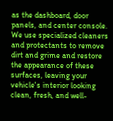as the dashboard, door panels, and center console. We use specialized cleaners and protectants to remove dirt and grime and restore the appearance of these surfaces, leaving your vehicle's interior looking clean, fresh, and well-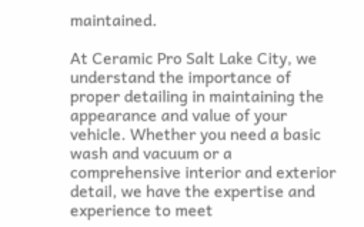maintained.

At Ceramic Pro Salt Lake City, we understand the importance of proper detailing in maintaining the appearance and value of your vehicle. Whether you need a basic wash and vacuum or a comprehensive interior and exterior detail, we have the expertise and experience to meet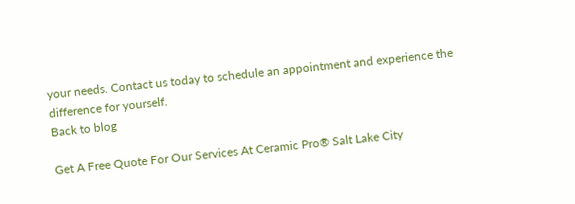your needs. Contact us today to schedule an appointment and experience the difference for yourself.
Back to blog

Get A Free Quote For Our Services At Ceramic Pro® Salt Lake City